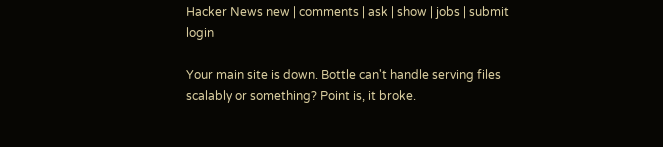Hacker News new | comments | ask | show | jobs | submit login

Your main site is down. Bottle can't handle serving files scalably or something? Point is, it broke.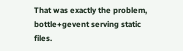That was exactly the problem, bottle+gevent serving static files.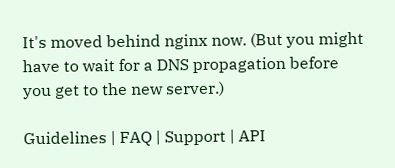It's moved behind nginx now. (But you might have to wait for a DNS propagation before you get to the new server.)

Guidelines | FAQ | Support | API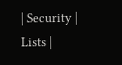| Security | Lists |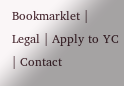Bookmarklet | Legal | Apply to YC | Contact